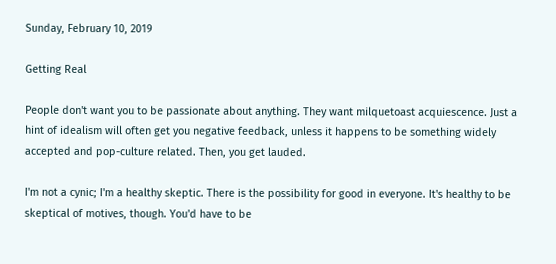Sunday, February 10, 2019

Getting Real

People don't want you to be passionate about anything. They want milquetoast acquiescence. Just a hint of idealism will often get you negative feedback, unless it happens to be something widely accepted and pop-culture related. Then, you get lauded.

I'm not a cynic; I'm a healthy skeptic. There is the possibility for good in everyone. It's healthy to be skeptical of motives, though. You'd have to be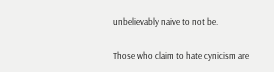unbelievably naive to not be.

Those who claim to hate cynicism are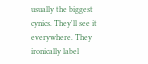usually the biggest cynics. They'll see it everywhere. They ironically label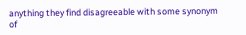anything they find disagreeable with some synonym of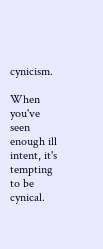cynicism.

When you've seen enough ill intent, it's tempting to be cynical.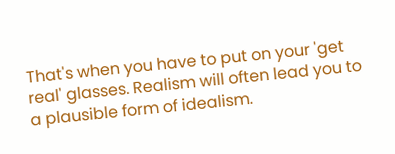That's when you have to put on your 'get real' glasses. Realism will often lead you to a plausible form of idealism.